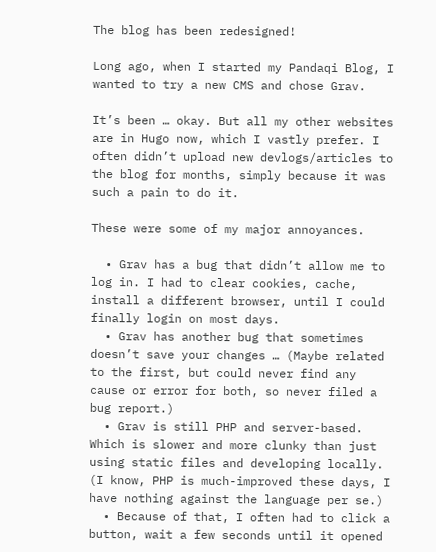The blog has been redesigned!

Long ago, when I started my Pandaqi Blog, I wanted to try a new CMS and chose Grav.

It’s been … okay. But all my other websites are in Hugo now, which I vastly prefer. I often didn’t upload new devlogs/articles to the blog for months, simply because it was such a pain to do it.

These were some of my major annoyances.

  • Grav has a bug that didn’t allow me to log in. I had to clear cookies, cache, install a different browser, until I could finally login on most days.
  • Grav has another bug that sometimes doesn’t save your changes … (Maybe related to the first, but could never find any cause or error for both, so never filed a bug report.)
  • Grav is still PHP and server-based. Which is slower and more clunky than just using static files and developing locally. (I know, PHP is much-improved these days, I have nothing against the language per se.)
  • Because of that, I often had to click a button, wait a few seconds until it opened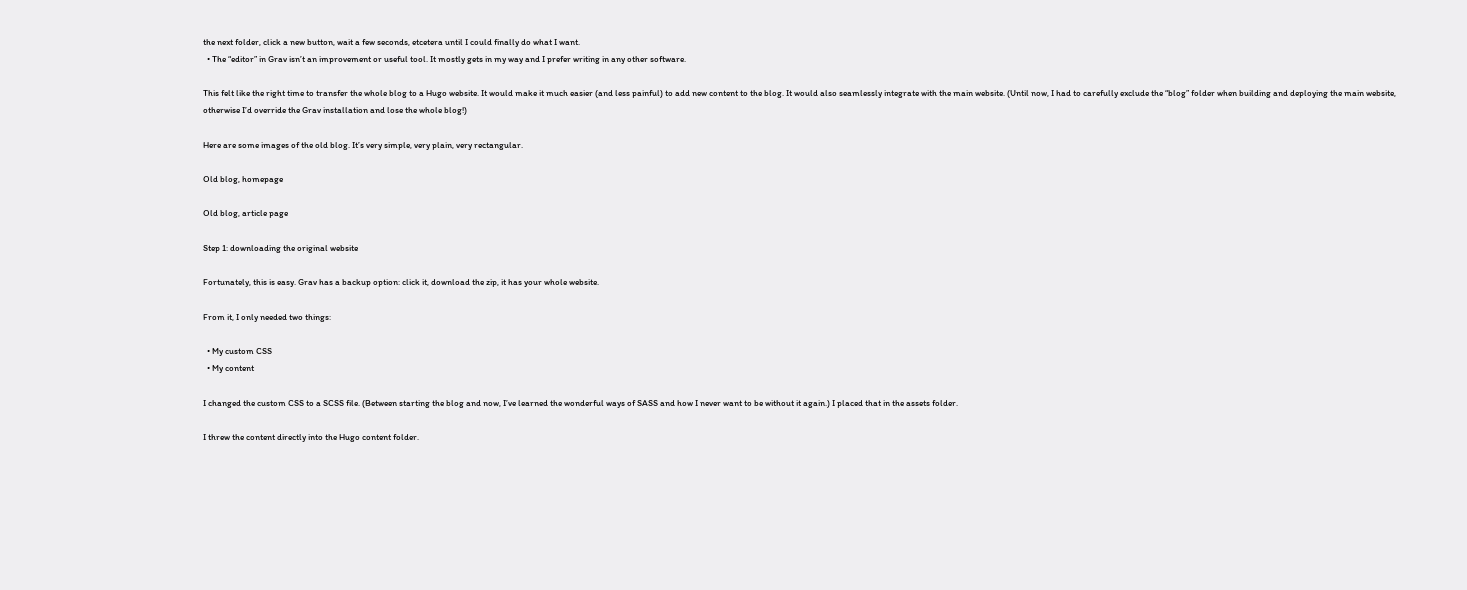the next folder, click a new button, wait a few seconds, etcetera until I could finally do what I want.
  • The “editor” in Grav isn’t an improvement or useful tool. It mostly gets in my way and I prefer writing in any other software.

This felt like the right time to transfer the whole blog to a Hugo website. It would make it much easier (and less painful) to add new content to the blog. It would also seamlessly integrate with the main website. (Until now, I had to carefully exclude the “blog” folder when building and deploying the main website, otherwise I’d override the Grav installation and lose the whole blog!)

Here are some images of the old blog. It’s very simple, very plain, very rectangular.

Old blog, homepage

Old blog, article page

Step 1: downloading the original website

Fortunately, this is easy. Grav has a backup option: click it, download the zip, it has your whole website.

From it, I only needed two things:

  • My custom CSS
  • My content

I changed the custom CSS to a SCSS file. (Between starting the blog and now, I’ve learned the wonderful ways of SASS and how I never want to be without it again.) I placed that in the assets folder.

I threw the content directly into the Hugo content folder.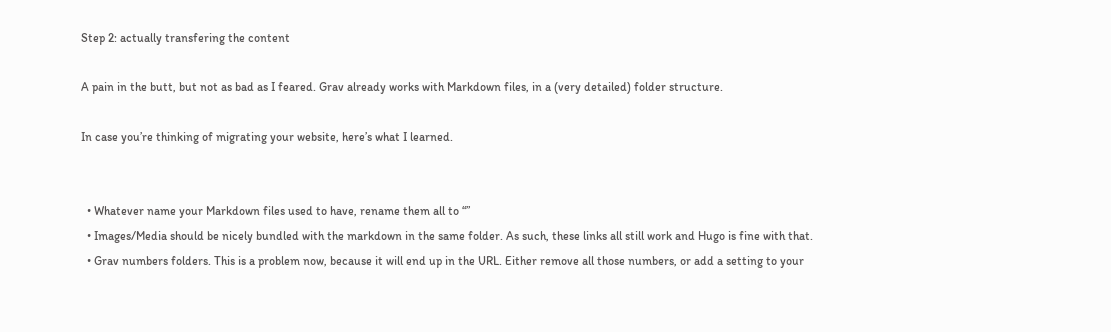Step 2: actually transfering the content

A pain in the butt, but not as bad as I feared. Grav already works with Markdown files, in a (very detailed) folder structure.

In case you’re thinking of migrating your website, here’s what I learned.


  • Whatever name your Markdown files used to have, rename them all to “”
  • Images/Media should be nicely bundled with the markdown in the same folder. As such, these links all still work and Hugo is fine with that.
  • Grav numbers folders. This is a problem now, because it will end up in the URL. Either remove all those numbers, or add a setting to your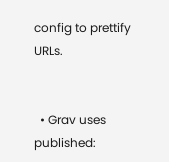config to prettify URLs.


  • Grav uses published: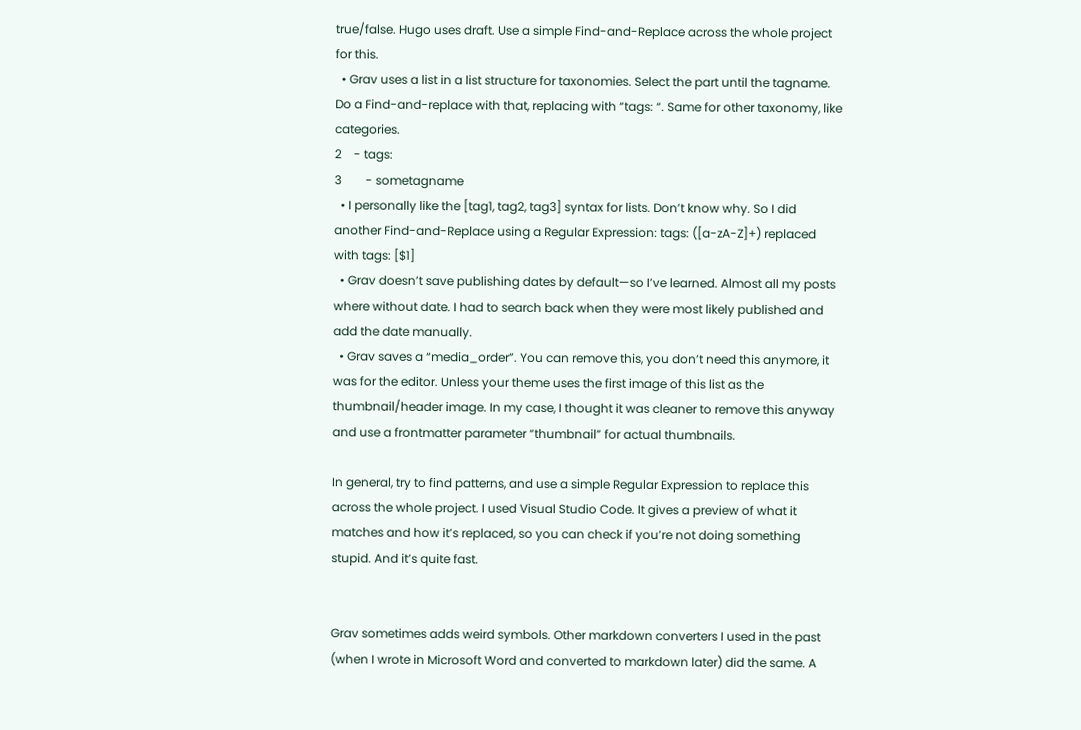true/false. Hugo uses draft. Use a simple Find-and-Replace across the whole project for this.
  • Grav uses a list in a list structure for taxonomies. Select the part until the tagname. Do a Find-and-replace with that, replacing with “tags: “. Same for other taxonomy, like categories.
2    - tags:
3        - sometagname
  • I personally like the [tag1, tag2, tag3] syntax for lists. Don’t know why. So I did another Find-and-Replace using a Regular Expression: tags: ([a-zA-Z]+) replaced with tags: [$1]
  • Grav doesn’t save publishing dates by default—so I’ve learned. Almost all my posts where without date. I had to search back when they were most likely published and add the date manually.
  • Grav saves a “media_order”. You can remove this, you don’t need this anymore, it was for the editor. Unless your theme uses the first image of this list as the thumbnail/header image. In my case, I thought it was cleaner to remove this anyway and use a frontmatter parameter “thumbnail” for actual thumbnails.

In general, try to find patterns, and use a simple Regular Expression to replace this across the whole project. I used Visual Studio Code. It gives a preview of what it matches and how it’s replaced, so you can check if you’re not doing something stupid. And it’s quite fast.


Grav sometimes adds weird symbols. Other markdown converters I used in the past (when I wrote in Microsoft Word and converted to markdown later) did the same. A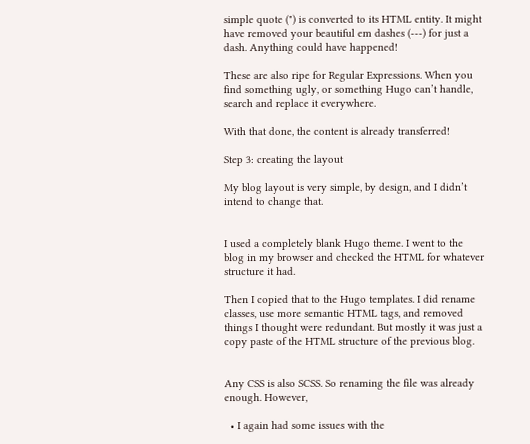simple quote (") is converted to its HTML entity. It might have removed your beautiful em dashes (---) for just a dash. Anything could have happened!

These are also ripe for Regular Expressions. When you find something ugly, or something Hugo can’t handle, search and replace it everywhere.

With that done, the content is already transferred!

Step 3: creating the layout

My blog layout is very simple, by design, and I didn’t intend to change that.


I used a completely blank Hugo theme. I went to the blog in my browser and checked the HTML for whatever structure it had.

Then I copied that to the Hugo templates. I did rename classes, use more semantic HTML tags, and removed things I thought were redundant. But mostly it was just a copy paste of the HTML structure of the previous blog.


Any CSS is also SCSS. So renaming the file was already enough. However,

  • I again had some issues with the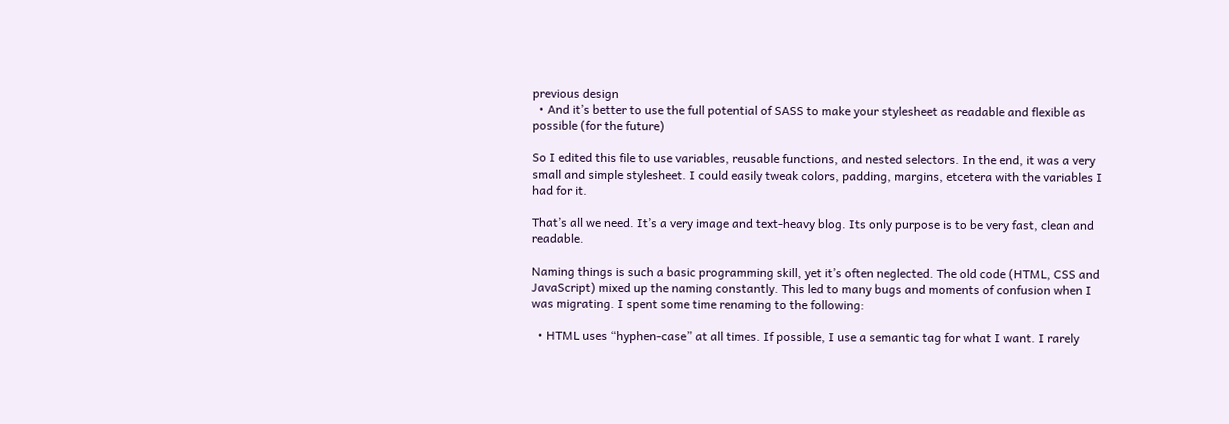previous design
  • And it’s better to use the full potential of SASS to make your stylesheet as readable and flexible as possible (for the future)

So I edited this file to use variables, reusable functions, and nested selectors. In the end, it was a very small and simple stylesheet. I could easily tweak colors, padding, margins, etcetera with the variables I had for it.

That’s all we need. It’s a very image and text-heavy blog. Its only purpose is to be very fast, clean and readable.

Naming things is such a basic programming skill, yet it’s often neglected. The old code (HTML, CSS and JavaScript) mixed up the naming constantly. This led to many bugs and moments of confusion when I was migrating. I spent some time renaming to the following:

  • HTML uses “hyphen-case” at all times. If possible, I use a semantic tag for what I want. I rarely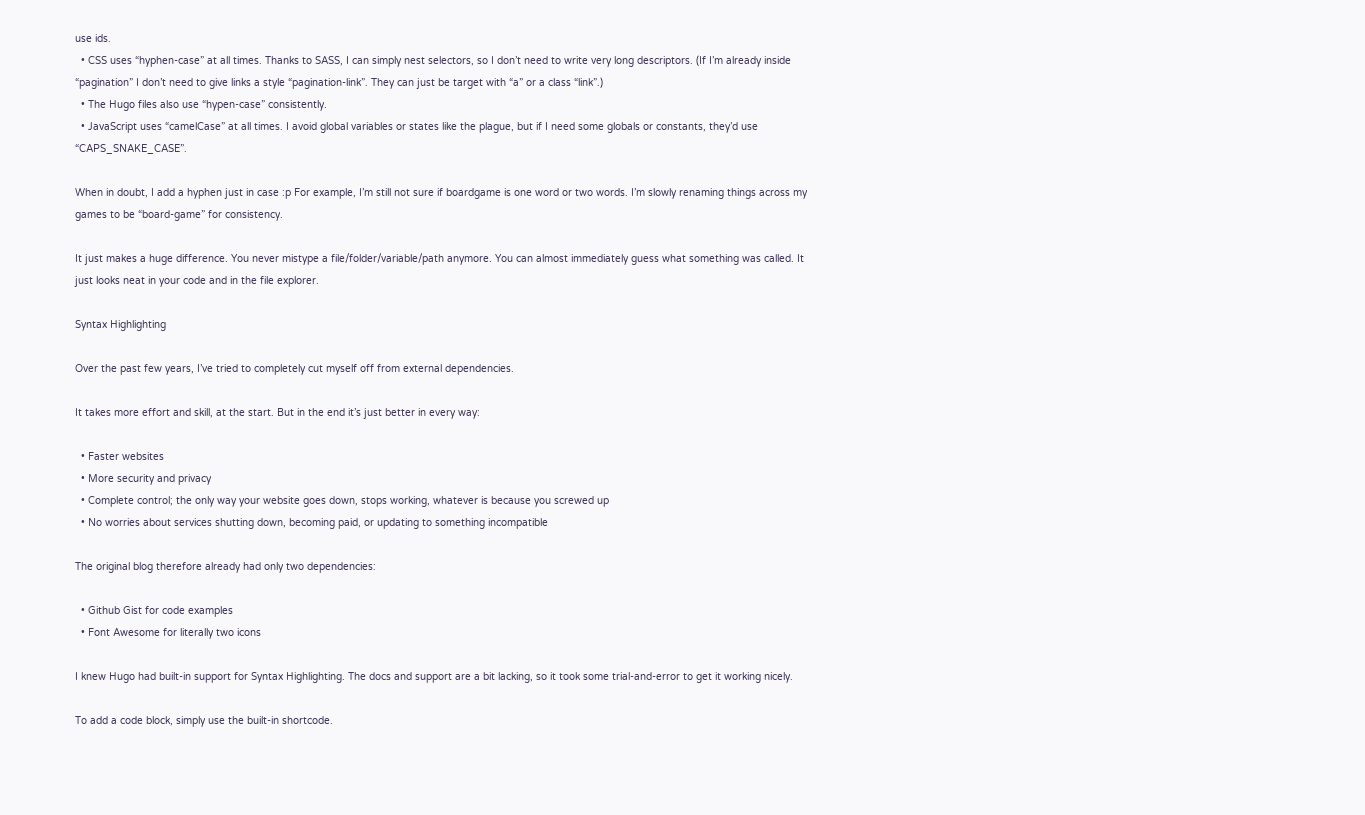use ids.
  • CSS uses “hyphen-case” at all times. Thanks to SASS, I can simply nest selectors, so I don’t need to write very long descriptors. (If I’m already inside “pagination” I don’t need to give links a style “pagination-link”. They can just be target with “a” or a class “link”.)
  • The Hugo files also use “hypen-case” consistently.
  • JavaScript uses “camelCase” at all times. I avoid global variables or states like the plague, but if I need some globals or constants, they’d use “CAPS_SNAKE_CASE”.

When in doubt, I add a hyphen just in case :p For example, I’m still not sure if boardgame is one word or two words. I’m slowly renaming things across my games to be “board-game” for consistency.

It just makes a huge difference. You never mistype a file/folder/variable/path anymore. You can almost immediately guess what something was called. It just looks neat in your code and in the file explorer.

Syntax Highlighting

Over the past few years, I’ve tried to completely cut myself off from external dependencies.

It takes more effort and skill, at the start. But in the end it’s just better in every way:

  • Faster websites
  • More security and privacy
  • Complete control; the only way your website goes down, stops working, whatever is because you screwed up
  • No worries about services shutting down, becoming paid, or updating to something incompatible

The original blog therefore already had only two dependencies:

  • Github Gist for code examples
  • Font Awesome for literally two icons

I knew Hugo had built-in support for Syntax Highlighting. The docs and support are a bit lacking, so it took some trial-and-error to get it working nicely.

To add a code block, simply use the built-in shortcode.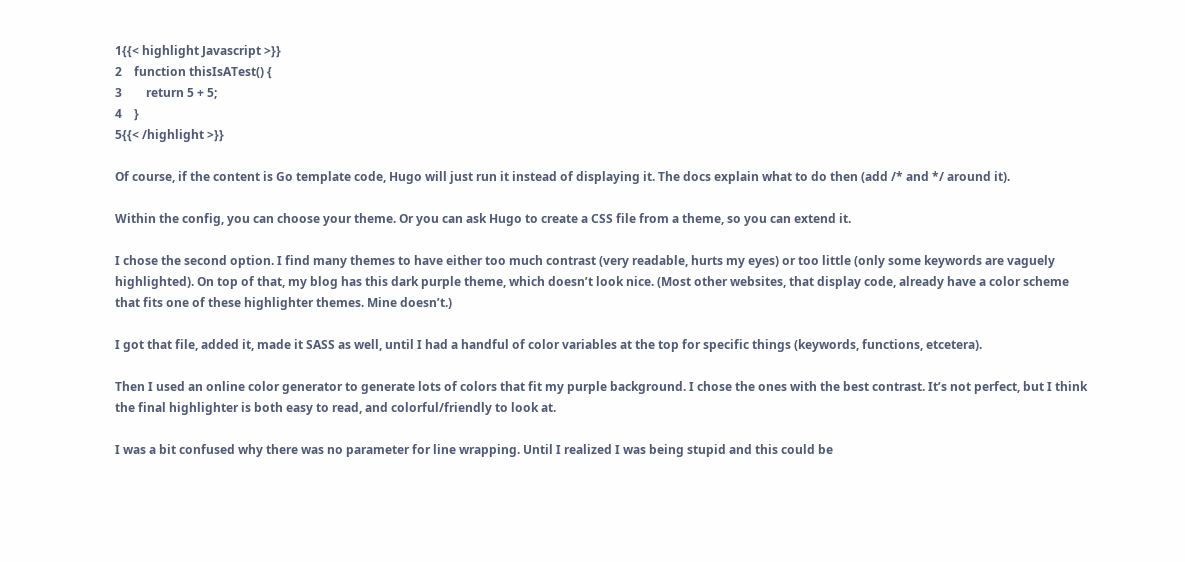1{{< highlight Javascript >}}
2    function thisIsATest() {
3        return 5 + 5;
4    }
5{{< /highlight >}}

Of course, if the content is Go template code, Hugo will just run it instead of displaying it. The docs explain what to do then (add /* and */ around it).

Within the config, you can choose your theme. Or you can ask Hugo to create a CSS file from a theme, so you can extend it.

I chose the second option. I find many themes to have either too much contrast (very readable, hurts my eyes) or too little (only some keywords are vaguely highlighted). On top of that, my blog has this dark purple theme, which doesn’t look nice. (Most other websites, that display code, already have a color scheme that fits one of these highlighter themes. Mine doesn’t.)

I got that file, added it, made it SASS as well, until I had a handful of color variables at the top for specific things (keywords, functions, etcetera).

Then I used an online color generator to generate lots of colors that fit my purple background. I chose the ones with the best contrast. It’s not perfect, but I think the final highlighter is both easy to read, and colorful/friendly to look at.

I was a bit confused why there was no parameter for line wrapping. Until I realized I was being stupid and this could be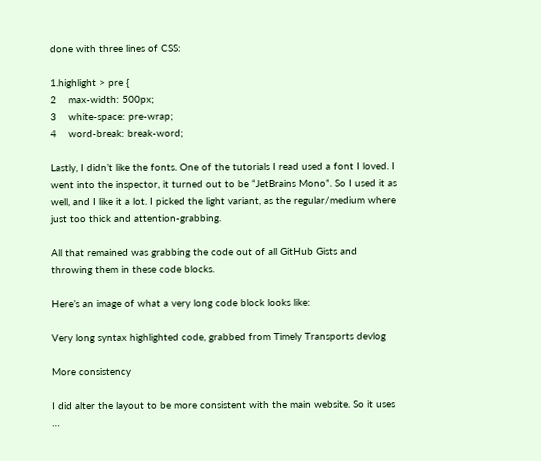done with three lines of CSS:

1.highlight > pre {
2    max-width: 500px;
3    white-space: pre-wrap;
4    word-break: break-word;

Lastly, I didn’t like the fonts. One of the tutorials I read used a font I loved. I went into the inspector, it turned out to be “JetBrains Mono”. So I used it as well, and I like it a lot. I picked the light variant, as the regular/medium where just too thick and attention-grabbing.

All that remained was grabbing the code out of all GitHub Gists and throwing them in these code blocks.

Here’s an image of what a very long code block looks like:

Very long syntax highlighted code, grabbed from Timely Transports devlog

More consistency

I did alter the layout to be more consistent with the main website. So it uses …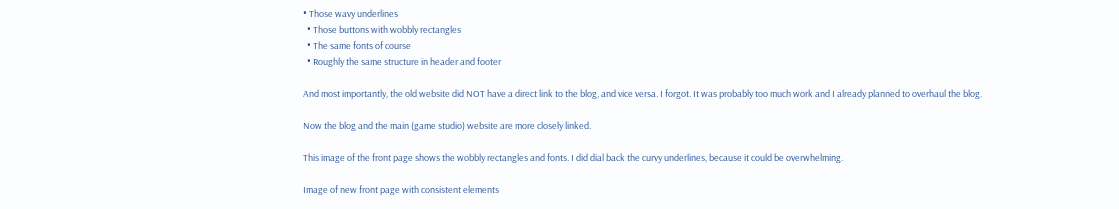• Those wavy underlines
  • Those buttons with wobbly rectangles
  • The same fonts of course
  • Roughly the same structure in header and footer

And most importantly, the old website did NOT have a direct link to the blog, and vice versa. I forgot. It was probably too much work and I already planned to overhaul the blog.

Now the blog and the main (game studio) website are more closely linked.

This image of the front page shows the wobbly rectangles and fonts. I did dial back the curvy underlines, because it could be overwhelming.

Image of new front page with consistent elements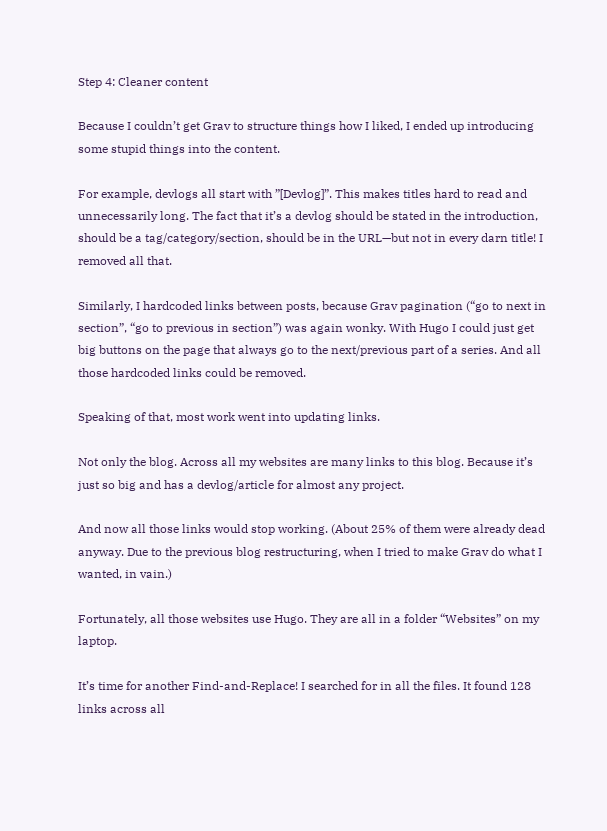Step 4: Cleaner content

Because I couldn’t get Grav to structure things how I liked, I ended up introducing some stupid things into the content.

For example, devlogs all start with ”[Devlog]”. This makes titles hard to read and unnecessarily long. The fact that it’s a devlog should be stated in the introduction, should be a tag/category/section, should be in the URL—but not in every darn title! I removed all that.

Similarly, I hardcoded links between posts, because Grav pagination (“go to next in section”, “go to previous in section”) was again wonky. With Hugo I could just get big buttons on the page that always go to the next/previous part of a series. And all those hardcoded links could be removed.

Speaking of that, most work went into updating links.

Not only the blog. Across all my websites are many links to this blog. Because it’s just so big and has a devlog/article for almost any project.

And now all those links would stop working. (About 25% of them were already dead anyway. Due to the previous blog restructuring, when I tried to make Grav do what I wanted, in vain.)

Fortunately, all those websites use Hugo. They are all in a folder “Websites” on my laptop.

It’s time for another Find-and-Replace! I searched for in all the files. It found 128 links across all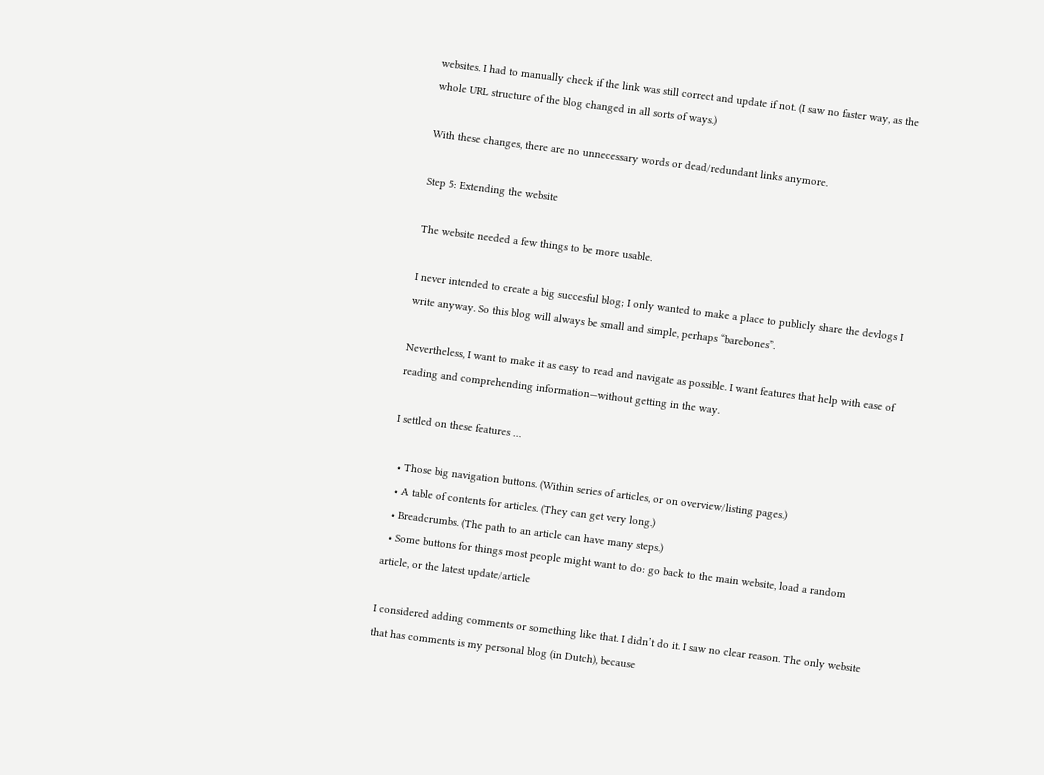websites. I had to manually check if the link was still correct and update if not. (I saw no faster way, as the whole URL structure of the blog changed in all sorts of ways.)

With these changes, there are no unnecessary words or dead/redundant links anymore.

Step 5: Extending the website

The website needed a few things to be more usable.

I never intended to create a big succesful blog; I only wanted to make a place to publicly share the devlogs I write anyway. So this blog will always be small and simple, perhaps “barebones”.

Nevertheless, I want to make it as easy to read and navigate as possible. I want features that help with ease of reading and comprehending information—without getting in the way.

I settled on these features …

  • Those big navigation buttons. (Within series of articles, or on overview/listing pages.)
  • A table of contents for articles. (They can get very long.)
  • Breadcrumbs. (The path to an article can have many steps.)
  • Some buttons for things most people might want to do: go back to the main website, load a random article, or the latest update/article

I considered adding comments or something like that. I didn’t do it. I saw no clear reason. The only website that has comments is my personal blog (in Dutch), because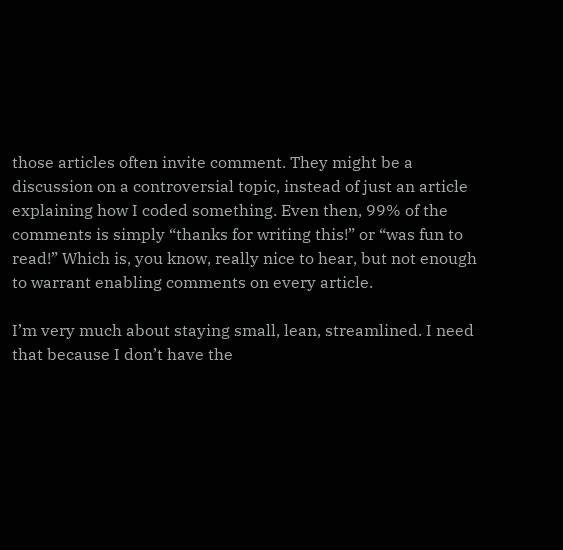those articles often invite comment. They might be a discussion on a controversial topic, instead of just an article explaining how I coded something. Even then, 99% of the comments is simply “thanks for writing this!” or “was fun to read!” Which is, you know, really nice to hear, but not enough to warrant enabling comments on every article.

I’m very much about staying small, lean, streamlined. I need that because I don’t have the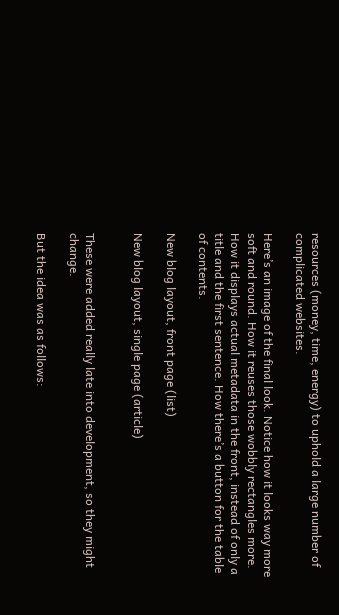resources (money, time, energy) to uphold a large number of complicated websites.

Here’s an image of the final look. Notice how it looks way more soft and round. How it reuses those wobbly rectangles more. How it displays actual metadata in the front, instead of only a title and the first sentence. How there’s a button for the table of contents.

New blog layout, front page (list)

New blog layout, single page (article)


These were added really late into development, so they might change.

But the idea was as follows: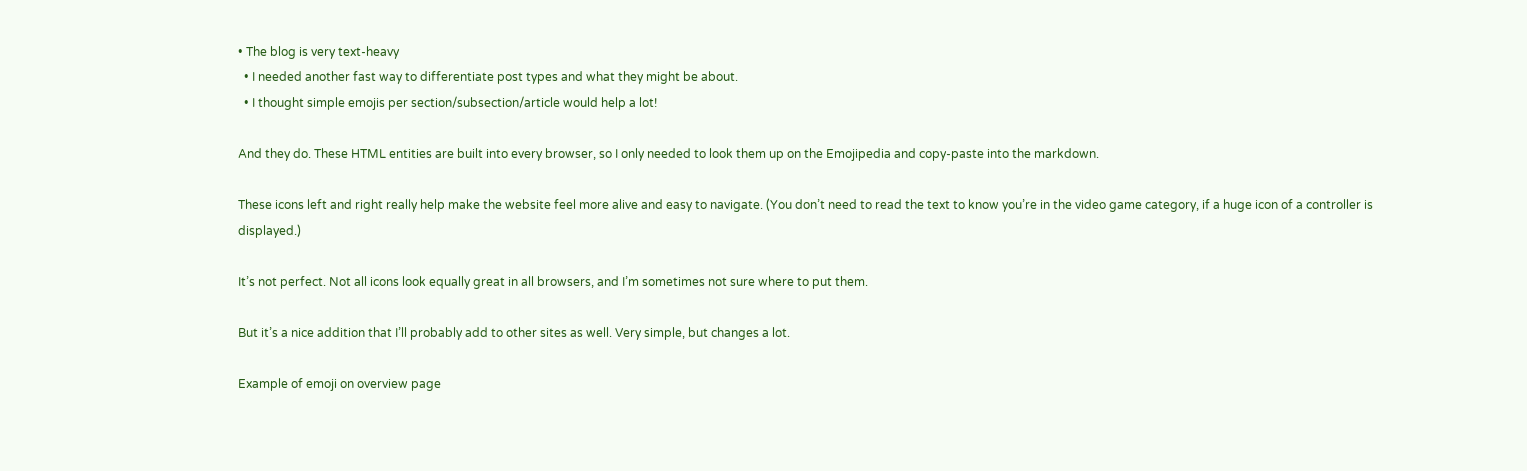• The blog is very text-heavy
  • I needed another fast way to differentiate post types and what they might be about.
  • I thought simple emojis per section/subsection/article would help a lot!

And they do. These HTML entities are built into every browser, so I only needed to look them up on the Emojipedia and copy-paste into the markdown.

These icons left and right really help make the website feel more alive and easy to navigate. (You don’t need to read the text to know you’re in the video game category, if a huge icon of a controller is displayed.)

It’s not perfect. Not all icons look equally great in all browsers, and I’m sometimes not sure where to put them.

But it’s a nice addition that I’ll probably add to other sites as well. Very simple, but changes a lot.

Example of emoji on overview page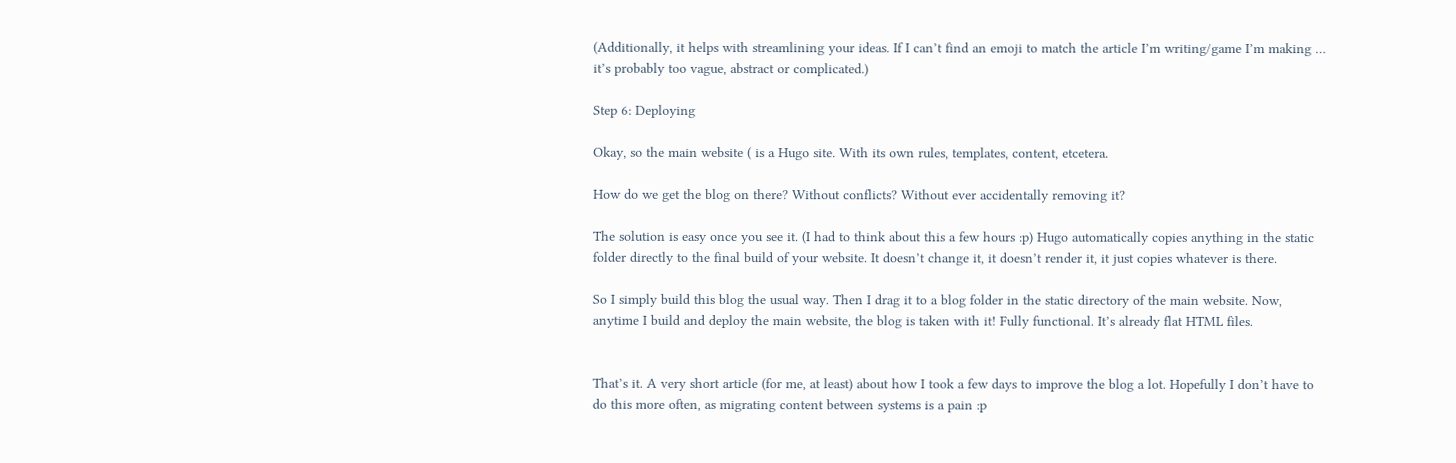(Additionally, it helps with streamlining your ideas. If I can’t find an emoji to match the article I’m writing/game I’m making … it’s probably too vague, abstract or complicated.)

Step 6: Deploying

Okay, so the main website ( is a Hugo site. With its own rules, templates, content, etcetera.

How do we get the blog on there? Without conflicts? Without ever accidentally removing it?

The solution is easy once you see it. (I had to think about this a few hours :p) Hugo automatically copies anything in the static folder directly to the final build of your website. It doesn’t change it, it doesn’t render it, it just copies whatever is there.

So I simply build this blog the usual way. Then I drag it to a blog folder in the static directory of the main website. Now, anytime I build and deploy the main website, the blog is taken with it! Fully functional. It’s already flat HTML files.


That’s it. A very short article (for me, at least) about how I took a few days to improve the blog a lot. Hopefully I don’t have to do this more often, as migrating content between systems is a pain :p